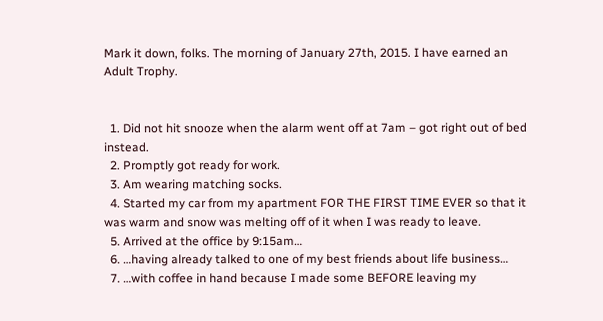Mark it down, folks. The morning of January 27th, 2015. I have earned an Adult Trophy.


  1. Did not hit snooze when the alarm went off at 7am – got right out of bed instead.
  2. Promptly got ready for work.
  3. Am wearing matching socks.
  4. Started my car from my apartment FOR THE FIRST TIME EVER so that it was warm and snow was melting off of it when I was ready to leave.
  5. Arrived at the office by 9:15am…
  6. …having already talked to one of my best friends about life business…
  7. …with coffee in hand because I made some BEFORE leaving my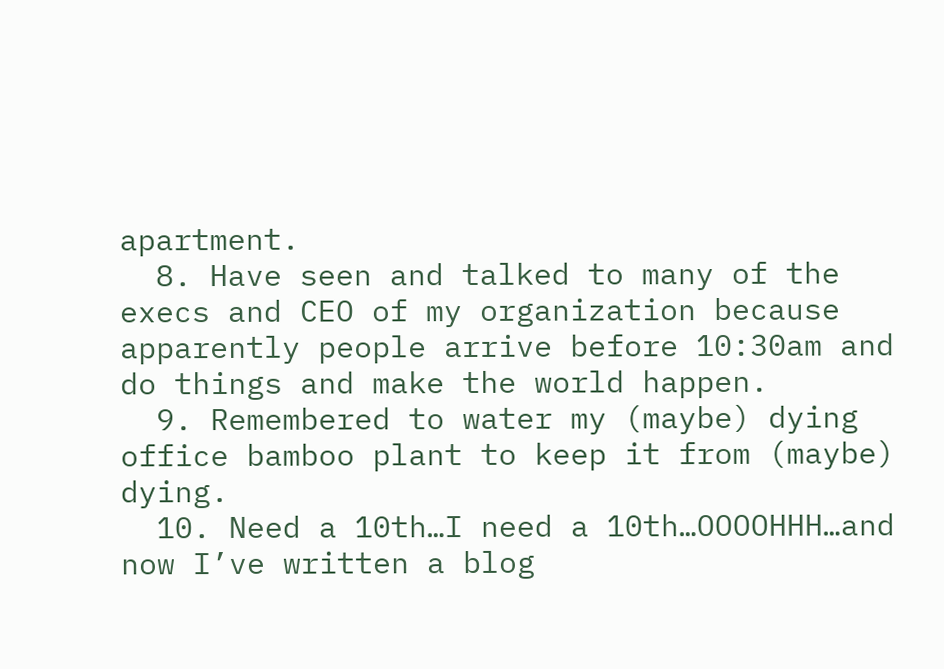apartment.
  8. Have seen and talked to many of the execs and CEO of my organization because apparently people arrive before 10:30am and do things and make the world happen.
  9. Remembered to water my (maybe) dying office bamboo plant to keep it from (maybe) dying.
  10. Need a 10th…I need a 10th…OOOOHHH…and now I’ve written a blog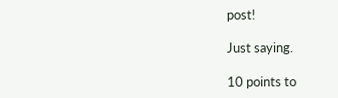post!

Just saying.

10 points to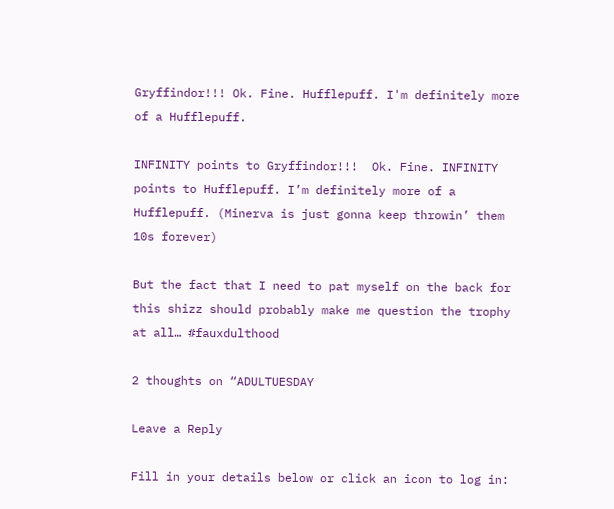Gryffindor!!! Ok. Fine. Hufflepuff. I'm definitely more of a Hufflepuff.

INFINITY points to Gryffindor!!!  Ok. Fine. INFINITY points to Hufflepuff. I’m definitely more of a Hufflepuff. (Minerva is just gonna keep throwin’ them 10s forever)

But the fact that I need to pat myself on the back for this shizz should probably make me question the trophy at all… #fauxdulthood

2 thoughts on “ADULTUESDAY

Leave a Reply

Fill in your details below or click an icon to log in: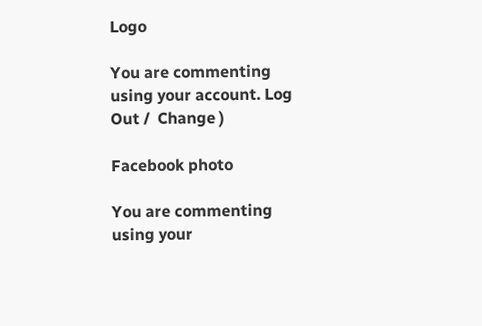Logo

You are commenting using your account. Log Out /  Change )

Facebook photo

You are commenting using your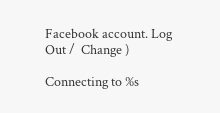Facebook account. Log Out /  Change )

Connecting to %s